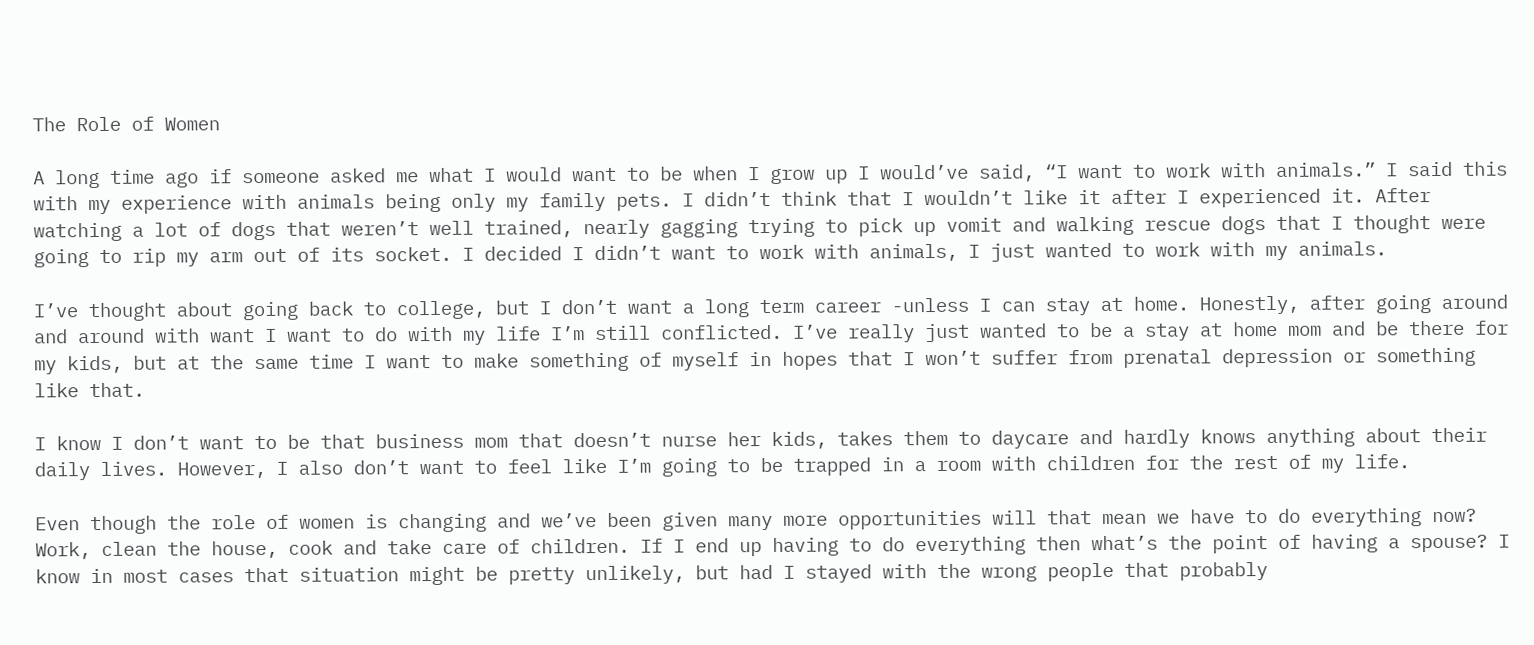The Role of Women

A long time ago if someone asked me what I would want to be when I grow up I would’ve said, “I want to work with animals.” I said this with my experience with animals being only my family pets. I didn’t think that I wouldn’t like it after I experienced it. After watching a lot of dogs that weren’t well trained, nearly gagging trying to pick up vomit and walking rescue dogs that I thought were going to rip my arm out of its socket. I decided I didn’t want to work with animals, I just wanted to work with my animals.

I’ve thought about going back to college, but I don’t want a long term career -unless I can stay at home. Honestly, after going around and around with want I want to do with my life I’m still conflicted. I’ve really just wanted to be a stay at home mom and be there for my kids, but at the same time I want to make something of myself in hopes that I won’t suffer from prenatal depression or something like that.

I know I don’t want to be that business mom that doesn’t nurse her kids, takes them to daycare and hardly knows anything about their daily lives. However, I also don’t want to feel like I’m going to be trapped in a room with children for the rest of my life.

Even though the role of women is changing and we’ve been given many more opportunities will that mean we have to do everything now? Work, clean the house, cook and take care of children. If I end up having to do everything then what’s the point of having a spouse? I know in most cases that situation might be pretty unlikely, but had I stayed with the wrong people that probably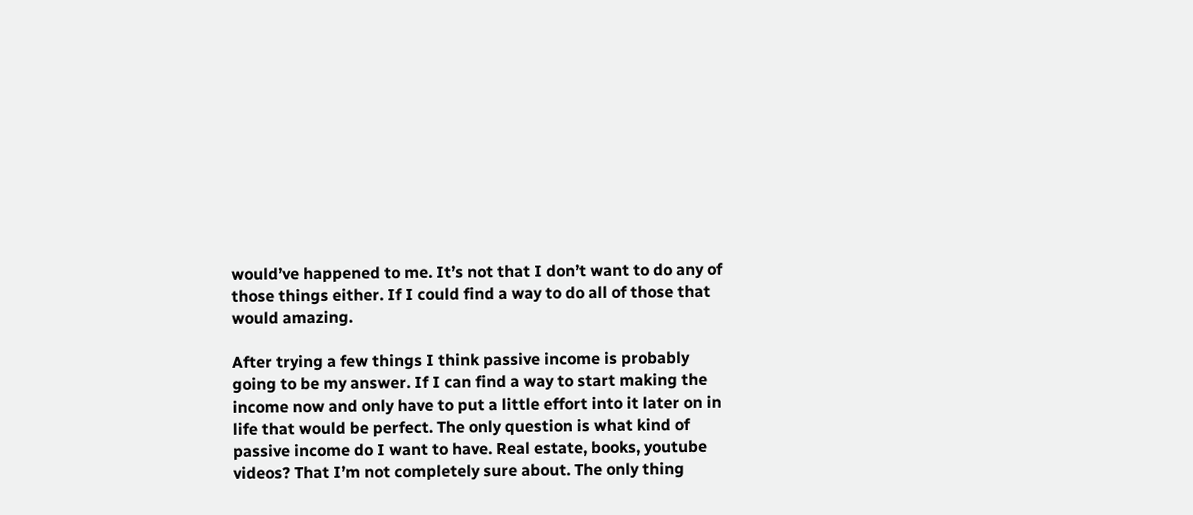would’ve happened to me. It’s not that I don’t want to do any of those things either. If I could find a way to do all of those that would amazing.

After trying a few things I think passive income is probably going to be my answer. If I can find a way to start making the income now and only have to put a little effort into it later on in life that would be perfect. The only question is what kind of passive income do I want to have. Real estate, books, youtube videos? That I’m not completely sure about. The only thing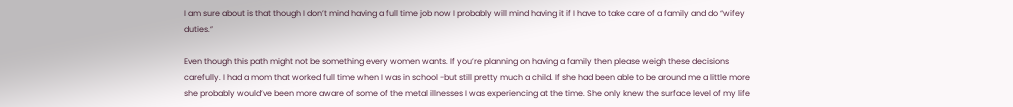I am sure about is that though I don’t mind having a full time job now I probably will mind having it if I have to take care of a family and do “wifey duties.”

Even though this path might not be something every women wants. If you’re planning on having a family then please weigh these decisions carefully. I had a mom that worked full time when I was in school -but still pretty much a child. If she had been able to be around me a little more she probably would’ve been more aware of some of the metal illnesses I was experiencing at the time. She only knew the surface level of my life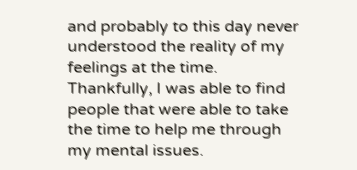and probably to this day never understood the reality of my feelings at the time. Thankfully, I was able to find people that were able to take the time to help me through my mental issues.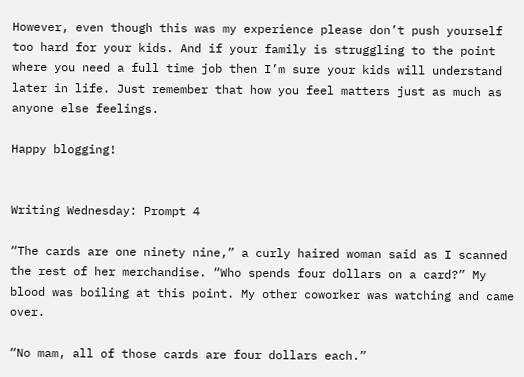However, even though this was my experience please don’t push yourself too hard for your kids. And if your family is struggling to the point where you need a full time job then I’m sure your kids will understand later in life. Just remember that how you feel matters just as much as anyone else feelings.

Happy blogging!


Writing Wednesday: Prompt 4

“The cards are one ninety nine,” a curly haired woman said as I scanned the rest of her merchandise. “Who spends four dollars on a card?” My blood was boiling at this point. My other coworker was watching and came over.

“No mam, all of those cards are four dollars each.”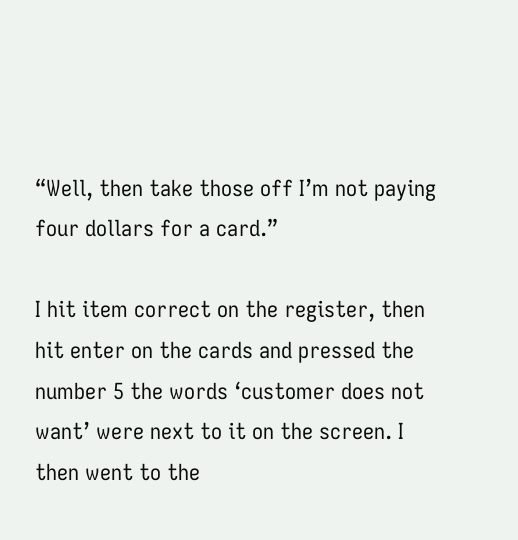“Well, then take those off I’m not paying four dollars for a card.”

I hit item correct on the register, then hit enter on the cards and pressed the number 5 the words ‘customer does not want’ were next to it on the screen. I then went to the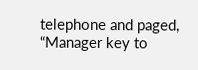telephone and paged, “Manager key to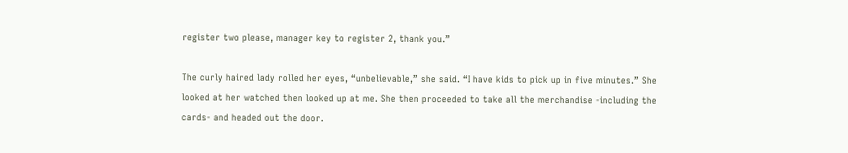register two please, manager key to register 2, thank you.”

The curly haired lady rolled her eyes, “unbelievable,” she said. “I have kids to pick up in five minutes.” She looked at her watched then looked up at me. She then proceeded to take all the merchandise -including the cards- and headed out the door.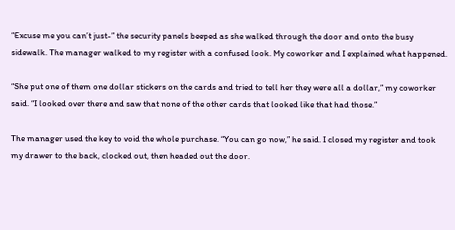“Excuse me you can’t just-” the security panels beeped as she walked through the door and onto the busy sidewalk. The manager walked to my register with a confused look. My coworker and I explained what happened.

“She put one of them one dollar stickers on the cards and tried to tell her they were all a dollar,” my coworker said. “I looked over there and saw that none of the other cards that looked like that had those.”

The manager used the key to void the whole purchase. “You can go now,” he said. I closed my register and took my drawer to the back, clocked out, then headed out the door.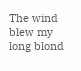The wind blew my long blond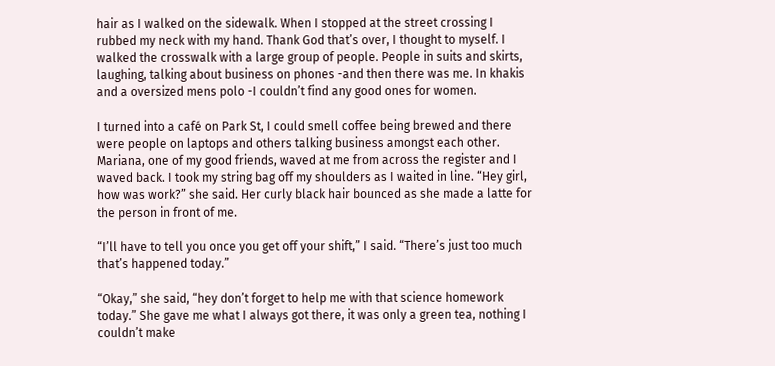hair as I walked on the sidewalk. When I stopped at the street crossing I rubbed my neck with my hand. Thank God that’s over, I thought to myself. I walked the crosswalk with a large group of people. People in suits and skirts, laughing, talking about business on phones -and then there was me. In khakis and a oversized mens polo -I couldn’t find any good ones for women.

I turned into a café on Park St, I could smell coffee being brewed and there were people on laptops and others talking business amongst each other. Mariana, one of my good friends, waved at me from across the register and I waved back. I took my string bag off my shoulders as I waited in line. “Hey girl, how was work?” she said. Her curly black hair bounced as she made a latte for the person in front of me.

“I’ll have to tell you once you get off your shift,” I said. “There’s just too much that’s happened today.”

“Okay,” she said, “hey don’t forget to help me with that science homework today.” She gave me what I always got there, it was only a green tea, nothing I couldn’t make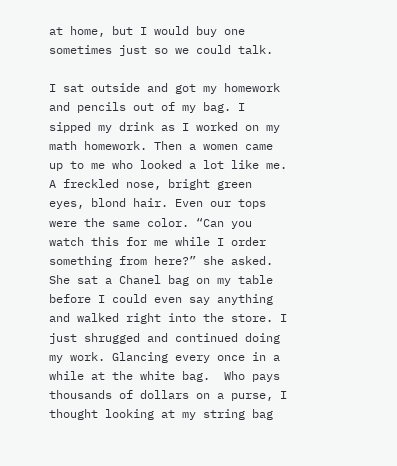at home, but I would buy one sometimes just so we could talk.

I sat outside and got my homework and pencils out of my bag. I sipped my drink as I worked on my math homework. Then a women came up to me who looked a lot like me. A freckled nose, bright green eyes, blond hair. Even our tops were the same color. “Can you watch this for me while I order something from here?” she asked. She sat a Chanel bag on my table before I could even say anything and walked right into the store. I just shrugged and continued doing my work. Glancing every once in a while at the white bag.  Who pays thousands of dollars on a purse, I thought looking at my string bag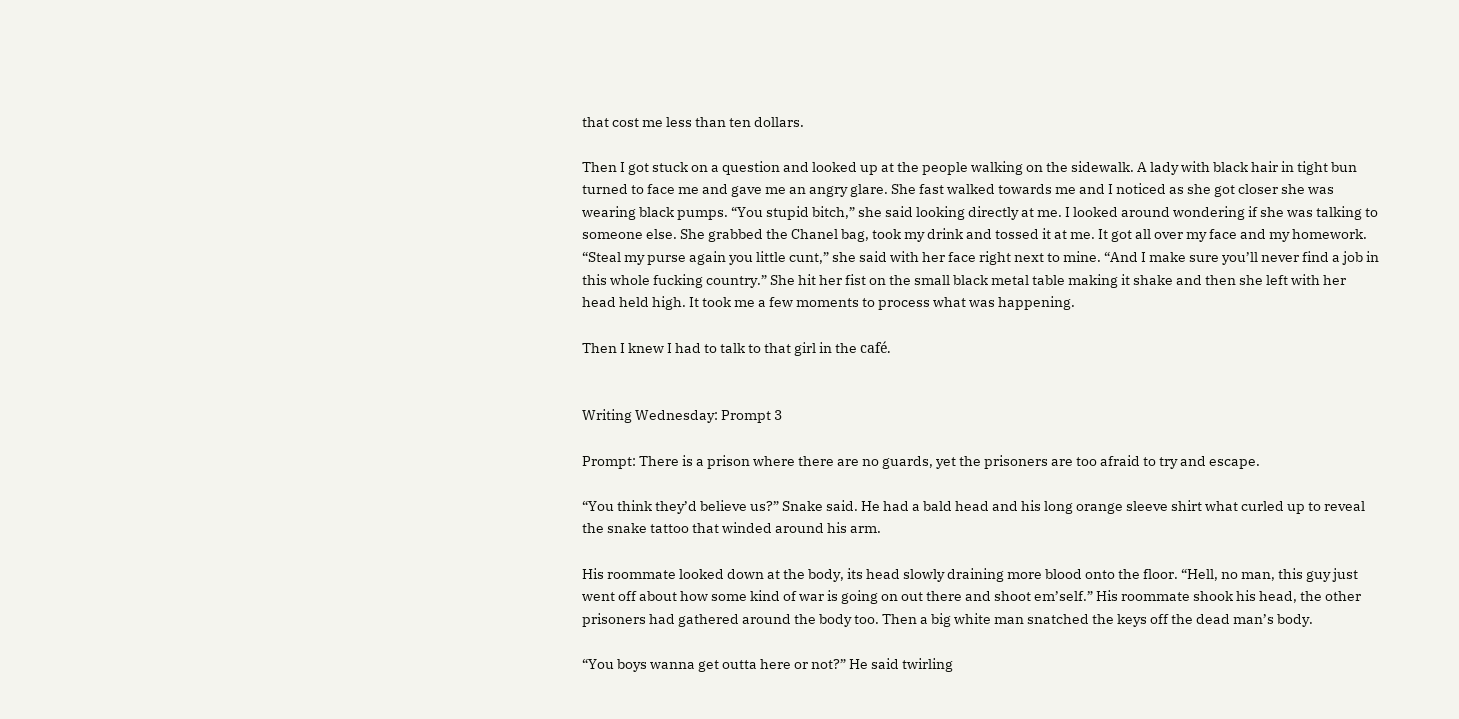that cost me less than ten dollars.

Then I got stuck on a question and looked up at the people walking on the sidewalk. A lady with black hair in tight bun turned to face me and gave me an angry glare. She fast walked towards me and I noticed as she got closer she was wearing black pumps. “You stupid bitch,” she said looking directly at me. I looked around wondering if she was talking to someone else. She grabbed the Chanel bag, took my drink and tossed it at me. It got all over my face and my homework. “Steal my purse again you little cunt,” she said with her face right next to mine. “And I make sure you’ll never find a job in this whole fucking country.” She hit her fist on the small black metal table making it shake and then she left with her head held high. It took me a few moments to process what was happening.

Then I knew I had to talk to that girl in the café.


Writing Wednesday: Prompt 3

Prompt: There is a prison where there are no guards, yet the prisoners are too afraid to try and escape.

“You think they’d believe us?” Snake said. He had a bald head and his long orange sleeve shirt what curled up to reveal the snake tattoo that winded around his arm.

His roommate looked down at the body, its head slowly draining more blood onto the floor. “Hell, no man, this guy just went off about how some kind of war is going on out there and shoot em’self.” His roommate shook his head, the other prisoners had gathered around the body too. Then a big white man snatched the keys off the dead man’s body.

“You boys wanna get outta here or not?” He said twirling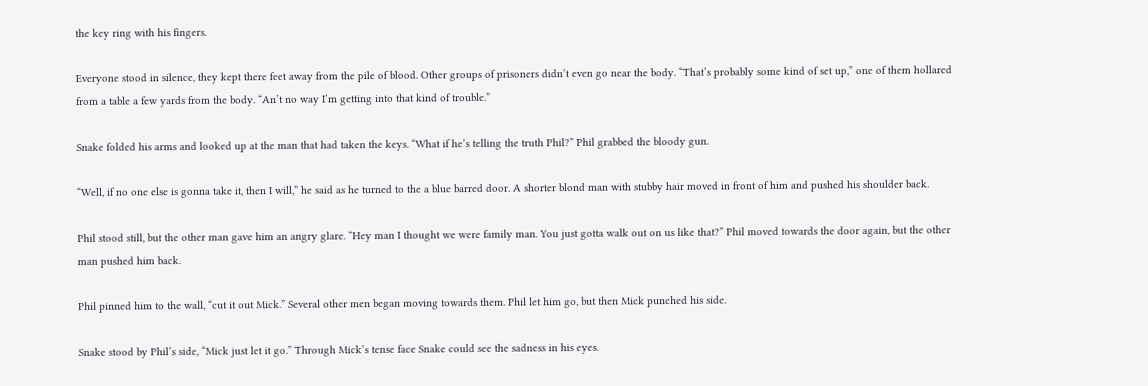the key ring with his fingers.

Everyone stood in silence, they kept there feet away from the pile of blood. Other groups of prisoners didn’t even go near the body. “That’s probably some kind of set up,” one of them hollared from a table a few yards from the body. “An’t no way I’m getting into that kind of trouble.”

Snake folded his arms and looked up at the man that had taken the keys. “What if he’s telling the truth Phil?” Phil grabbed the bloody gun.

“Well, if no one else is gonna take it, then I will,” he said as he turned to the a blue barred door. A shorter blond man with stubby hair moved in front of him and pushed his shoulder back.

Phil stood still, but the other man gave him an angry glare. “Hey man I thought we were family man. You just gotta walk out on us like that?” Phil moved towards the door again, but the other man pushed him back.

Phil pinned him to the wall, “cut it out Mick.” Several other men began moving towards them. Phil let him go, but then Mick punched his side.

Snake stood by Phil’s side, “Mick just let it go.” Through Mick’s tense face Snake could see the sadness in his eyes.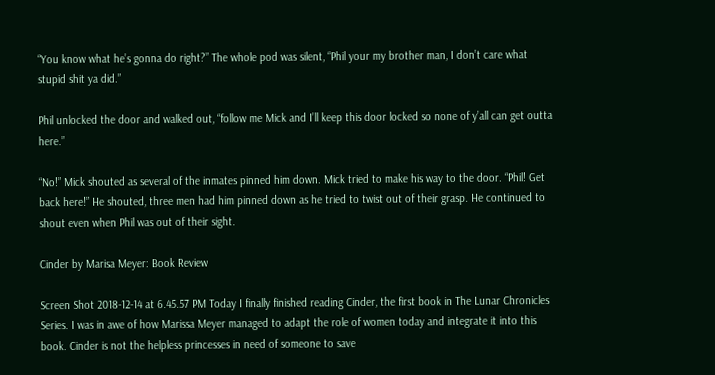“You know what he’s gonna do right?” The whole pod was silent, “Phil your my brother man, I don’t care what stupid shit ya did.”

Phil unlocked the door and walked out, “follow me Mick and I’ll keep this door locked so none of y’all can get outta here.”

“No!” Mick shouted as several of the inmates pinned him down. Mick tried to make his way to the door. “Phil! Get back here!” He shouted, three men had him pinned down as he tried to twist out of their grasp. He continued to shout even when Phil was out of their sight.

Cinder by Marisa Meyer: Book Review

Screen Shot 2018-12-14 at 6.45.57 PM Today I finally finished reading Cinder, the first book in The Lunar Chronicles Series. I was in awe of how Marissa Meyer managed to adapt the role of women today and integrate it into this book. Cinder is not the helpless princesses in need of someone to save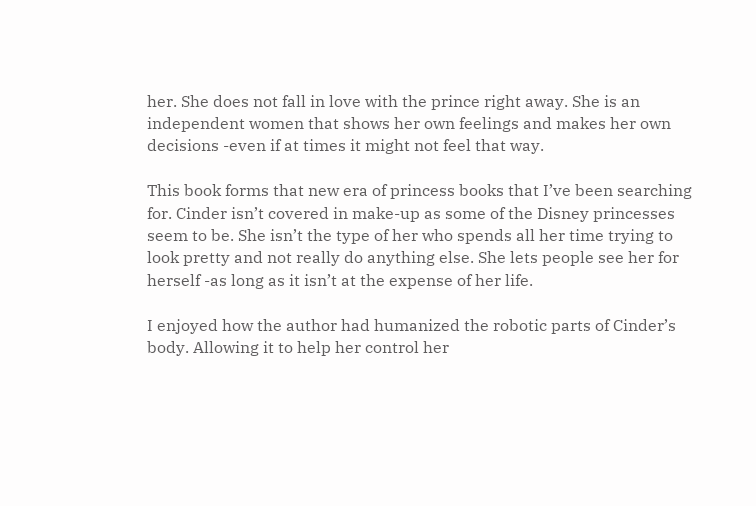her. She does not fall in love with the prince right away. She is an independent women that shows her own feelings and makes her own decisions -even if at times it might not feel that way.

This book forms that new era of princess books that I’ve been searching for. Cinder isn’t covered in make-up as some of the Disney princesses seem to be. She isn’t the type of her who spends all her time trying to look pretty and not really do anything else. She lets people see her for herself -as long as it isn’t at the expense of her life.

I enjoyed how the author had humanized the robotic parts of Cinder’s body. Allowing it to help her control her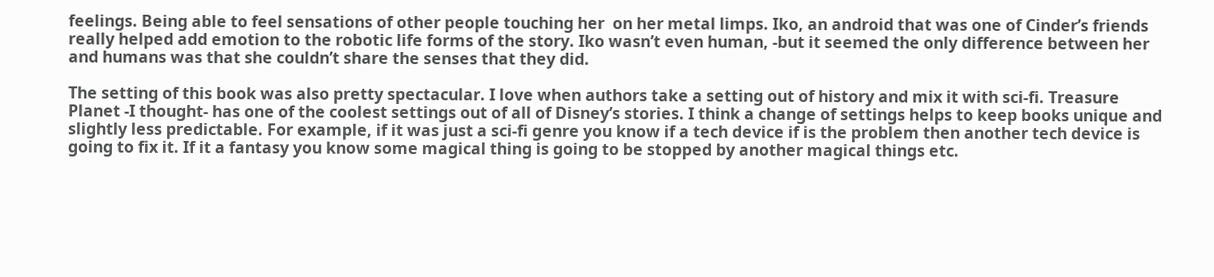feelings. Being able to feel sensations of other people touching her  on her metal limps. Iko, an android that was one of Cinder’s friends really helped add emotion to the robotic life forms of the story. Iko wasn’t even human, -but it seemed the only difference between her and humans was that she couldn’t share the senses that they did.

The setting of this book was also pretty spectacular. I love when authors take a setting out of history and mix it with sci-fi. Treasure Planet -I thought- has one of the coolest settings out of all of Disney’s stories. I think a change of settings helps to keep books unique and slightly less predictable. For example, if it was just a sci-fi genre you know if a tech device if is the problem then another tech device is going to fix it. If it a fantasy you know some magical thing is going to be stopped by another magical things etc.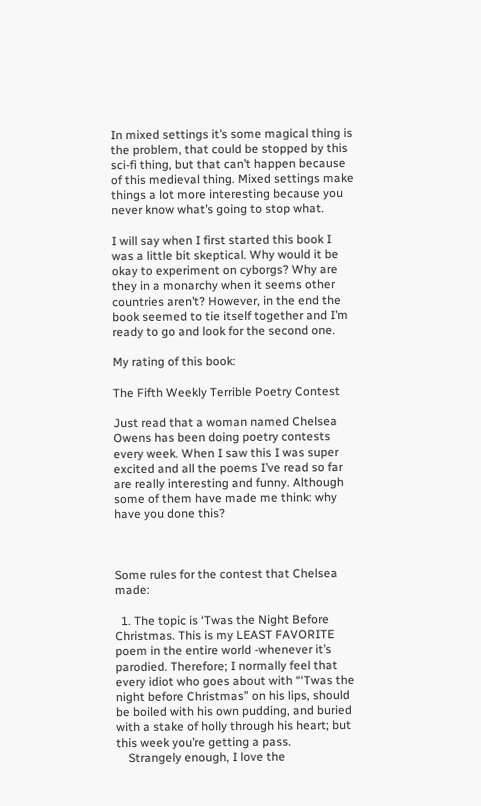In mixed settings it’s some magical thing is the problem, that could be stopped by this sci-fi thing, but that can’t happen because of this medieval thing. Mixed settings make things a lot more interesting because you never know what’s going to stop what.

I will say when I first started this book I was a little bit skeptical. Why would it be okay to experiment on cyborgs? Why are they in a monarchy when it seems other countries aren’t? However, in the end the book seemed to tie itself together and I’m ready to go and look for the second one.

My rating of this book:

The Fifth Weekly Terrible Poetry Contest

Just read that a woman named Chelsea Owens has been doing poetry contests every week. When I saw this I was super excited and all the poems I’ve read so far are really interesting and funny. Although some of them have made me think: why have you done this?



Some rules for the contest that Chelsea made:

  1. The topic is ‘Twas the Night Before Christmas. This is my LEAST FAVORITE poem in the entire world -whenever it’s parodied. Therefore; I normally feel that every idiot who goes about with “‘Twas the night before Christmas” on his lips, should be boiled with his own pudding, and buried with a stake of holly through his heart; but this week you’re getting a pass.
    Strangely enough, I love the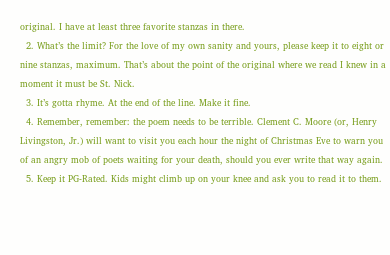original. I have at least three favorite stanzas in there.
  2. What’s the limit? For the love of my own sanity and yours, please keep it to eight or nine stanzas, maximum. That’s about the point of the original where we read I knew in a moment it must be St. Nick.
  3. It’s gotta rhyme. At the end of the line. Make it fine.
  4. Remember, remember: the poem needs to be terrible. Clement C. Moore (or, Henry Livingston, Jr.) will want to visit you each hour the night of Christmas Eve to warn you of an angry mob of poets waiting for your death, should you ever write that way again.
  5. Keep it PG-Rated. Kids might climb up on your knee and ask you to read it to them.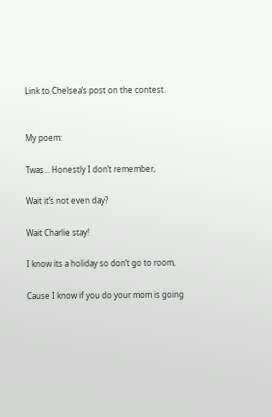Link to Chelsea’s post on the contest.


My poem:

Twas… Honestly I don’t remember,

Wait it’s not even day?

Wait Charlie stay!

I know its a holiday so don’t go to room,

Cause I know if you do your mom is going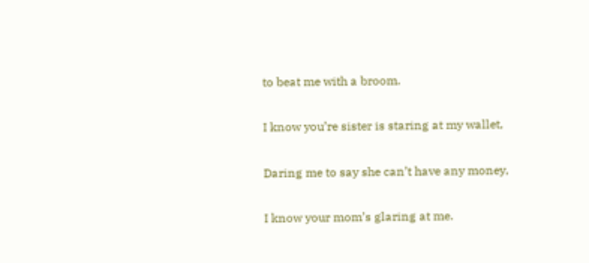to beat me with a broom.

I know you’re sister is staring at my wallet,

Daring me to say she can’t have any money,

I know your mom’s glaring at me.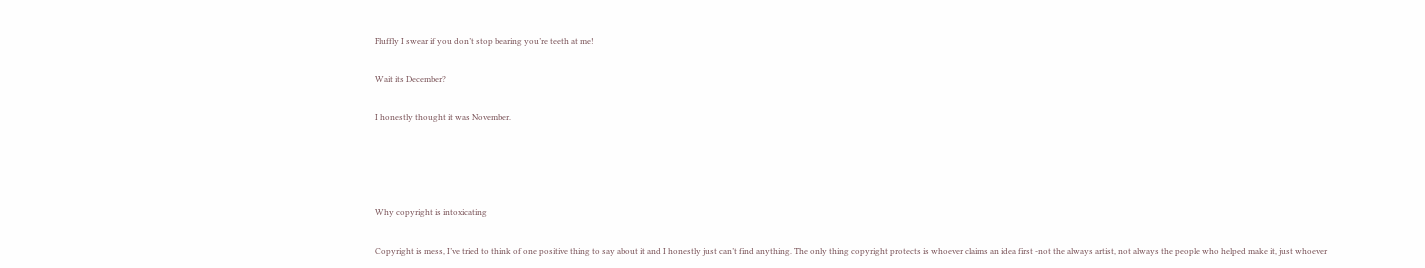Fluffly I swear if you don’t stop bearing you’re teeth at me!

Wait its December?

I honestly thought it was November.




Why copyright is intoxicating

Copyright is mess, I’ve tried to think of one positive thing to say about it and I honestly just can’t find anything. The only thing copyright protects is whoever claims an idea first -not the always artist, not always the people who helped make it, just whoever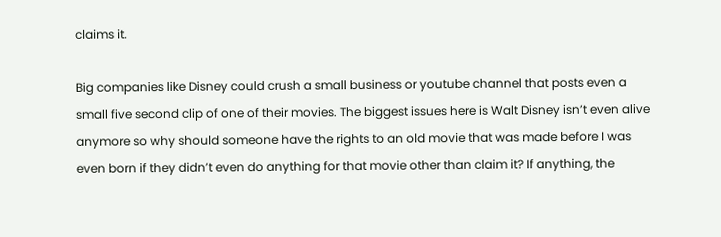claims it.

Big companies like Disney could crush a small business or youtube channel that posts even a small five second clip of one of their movies. The biggest issues here is Walt Disney isn’t even alive anymore so why should someone have the rights to an old movie that was made before I was even born if they didn’t even do anything for that movie other than claim it? If anything, the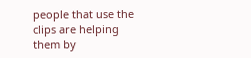people that use the clips are helping them by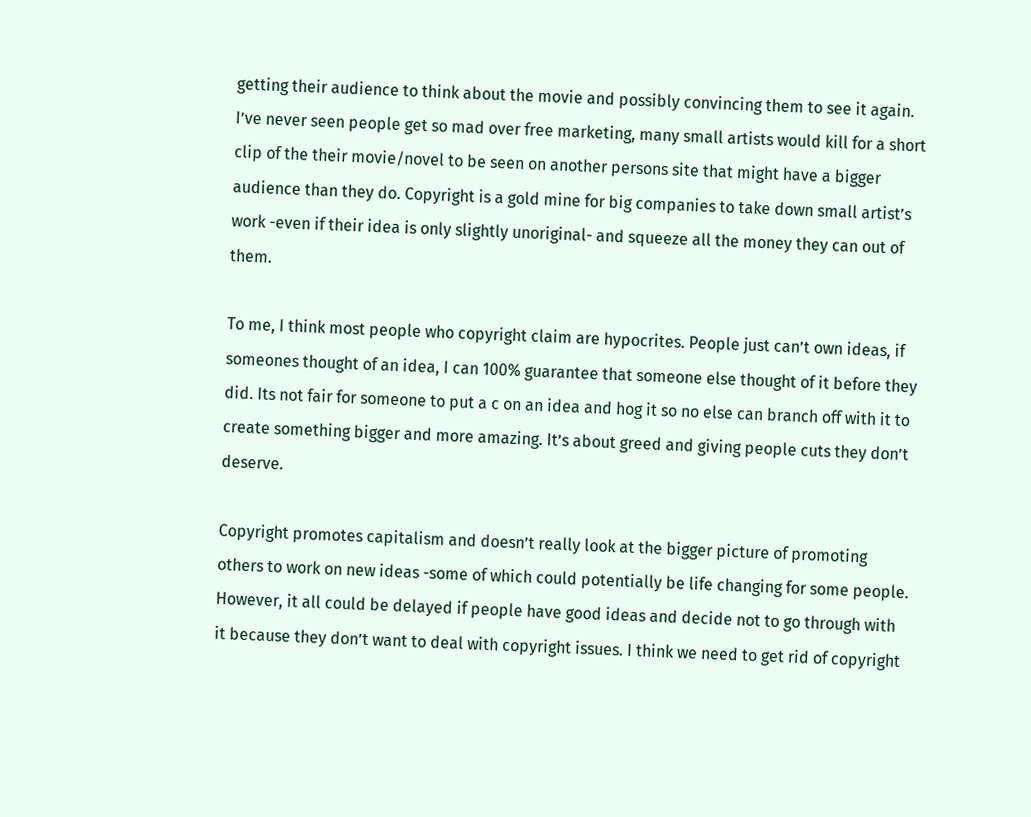getting their audience to think about the movie and possibly convincing them to see it again. I’ve never seen people get so mad over free marketing, many small artists would kill for a short clip of the their movie/novel to be seen on another persons site that might have a bigger audience than they do. Copyright is a gold mine for big companies to take down small artist’s work -even if their idea is only slightly unoriginal- and squeeze all the money they can out of them.

To me, I think most people who copyright claim are hypocrites. People just can’t own ideas, if someones thought of an idea, I can 100% guarantee that someone else thought of it before they did. Its not fair for someone to put a c on an idea and hog it so no else can branch off with it to create something bigger and more amazing. It’s about greed and giving people cuts they don’t deserve.

Copyright promotes capitalism and doesn’t really look at the bigger picture of promoting others to work on new ideas -some of which could potentially be life changing for some people. However, it all could be delayed if people have good ideas and decide not to go through with it because they don’t want to deal with copyright issues. I think we need to get rid of copyright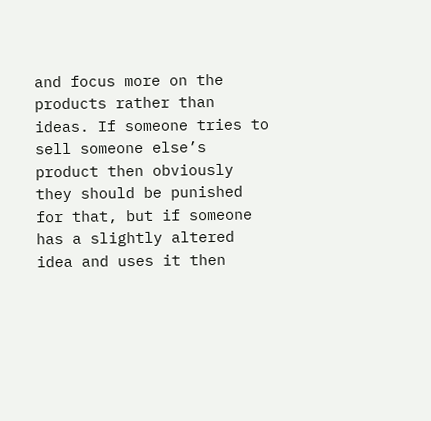and focus more on the products rather than ideas. If someone tries to sell someone else’s product then obviously they should be punished for that, but if someone has a slightly altered idea and uses it then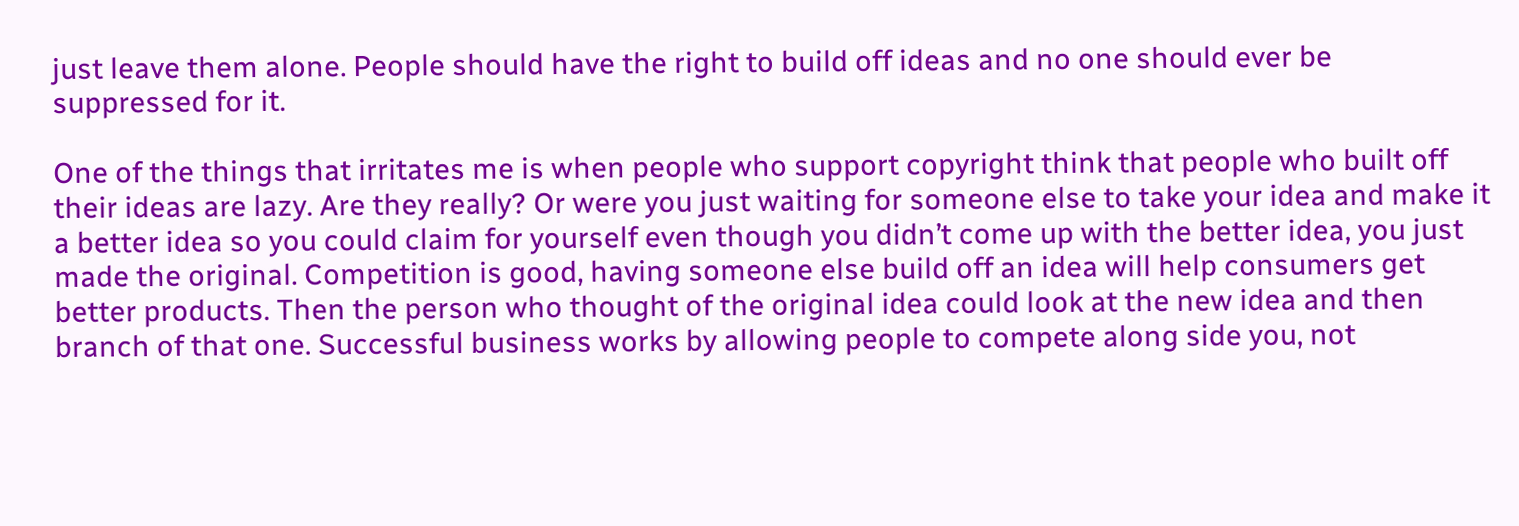just leave them alone. People should have the right to build off ideas and no one should ever be suppressed for it.

One of the things that irritates me is when people who support copyright think that people who built off their ideas are lazy. Are they really? Or were you just waiting for someone else to take your idea and make it a better idea so you could claim for yourself even though you didn’t come up with the better idea, you just made the original. Competition is good, having someone else build off an idea will help consumers get better products. Then the person who thought of the original idea could look at the new idea and then branch of that one. Successful business works by allowing people to compete along side you, not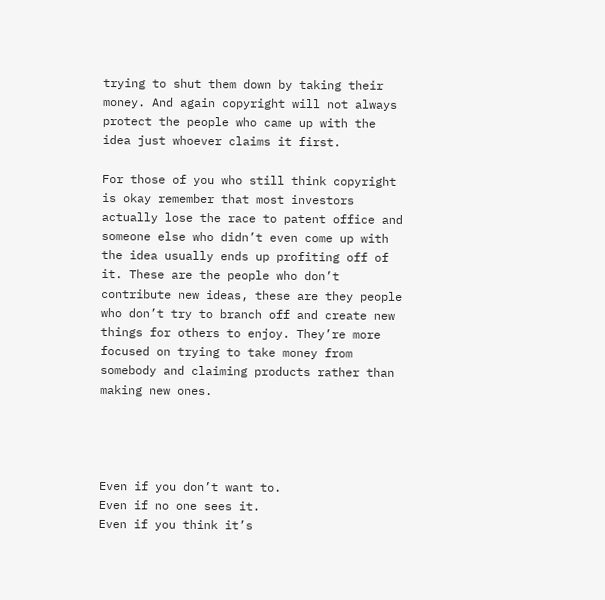trying to shut them down by taking their money. And again copyright will not always protect the people who came up with the idea just whoever claims it first.

For those of you who still think copyright is okay remember that most investors actually lose the race to patent office and someone else who didn’t even come up with the idea usually ends up profiting off of it. These are the people who don’t contribute new ideas, these are they people who don’t try to branch off and create new things for others to enjoy. They’re more focused on trying to take money from somebody and claiming products rather than making new ones.




Even if you don’t want to.
Even if no one sees it.
Even if you think it’s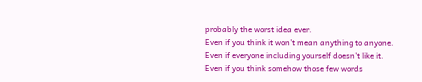probably the worst idea ever.
Even if you think it won’t mean anything to anyone.
Even if everyone including yourself doesn’t like it.
Even if you think somehow those few words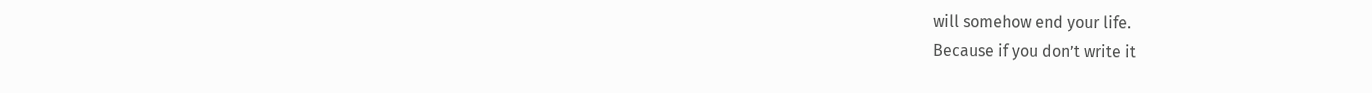will somehow end your life.
Because if you don’t write it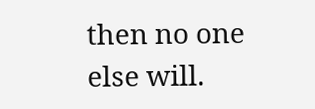then no one else will.